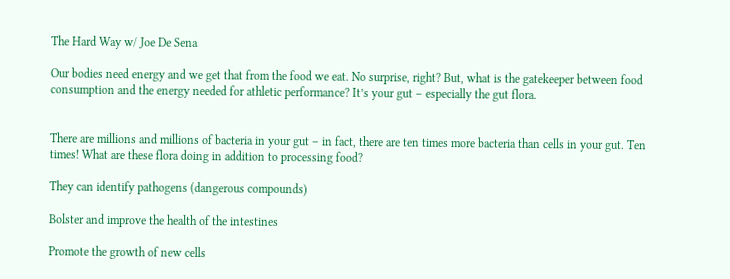The Hard Way w/ Joe De Sena

Our bodies need energy and we get that from the food we eat. No surprise, right? But, what is the gatekeeper between food consumption and the energy needed for athletic performance? It’s your gut – especially the gut flora.


There are millions and millions of bacteria in your gut – in fact, there are ten times more bacteria than cells in your gut. Ten times! What are these flora doing in addition to processing food?

They can identify pathogens (dangerous compounds)

Bolster and improve the health of the intestines

Promote the growth of new cells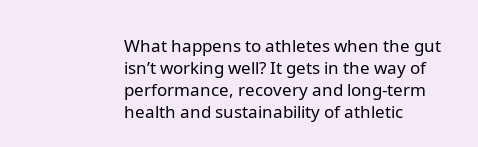What happens to athletes when the gut isn’t working well? It gets in the way of performance, recovery and long-term health and sustainability of athletic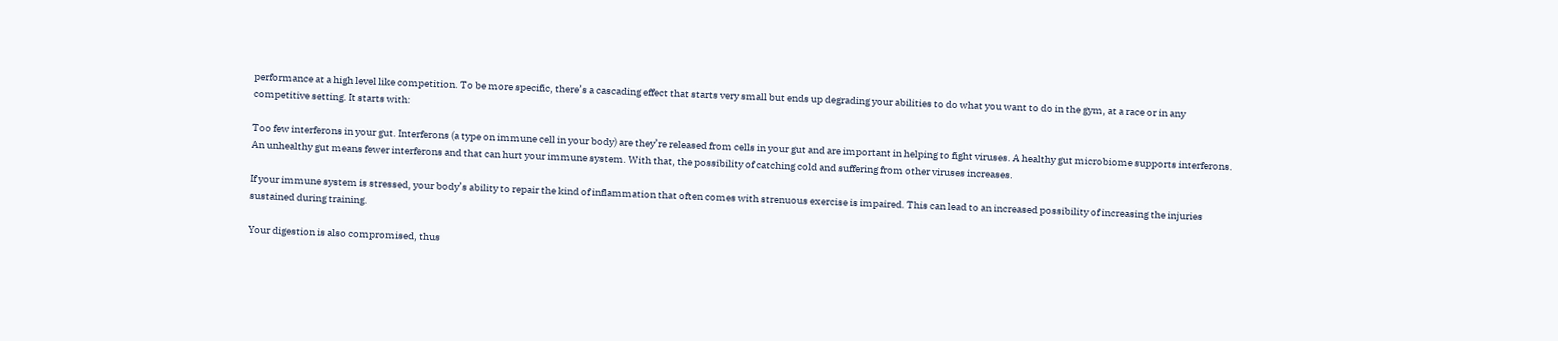performance at a high level like competition. To be more specific, there’s a cascading effect that starts very small but ends up degrading your abilities to do what you want to do in the gym, at a race or in any competitive setting. It starts with:

Too few interferons in your gut. Interferons (a type on immune cell in your body) are they’re released from cells in your gut and are important in helping to fight viruses. A healthy gut microbiome supports interferons. An unhealthy gut means fewer interferons and that can hurt your immune system. With that, the possibility of catching cold and suffering from other viruses increases.

If your immune system is stressed, your body’s ability to repair the kind of inflammation that often comes with strenuous exercise is impaired. This can lead to an increased possibility of increasing the injuries sustained during training.

Your digestion is also compromised, thus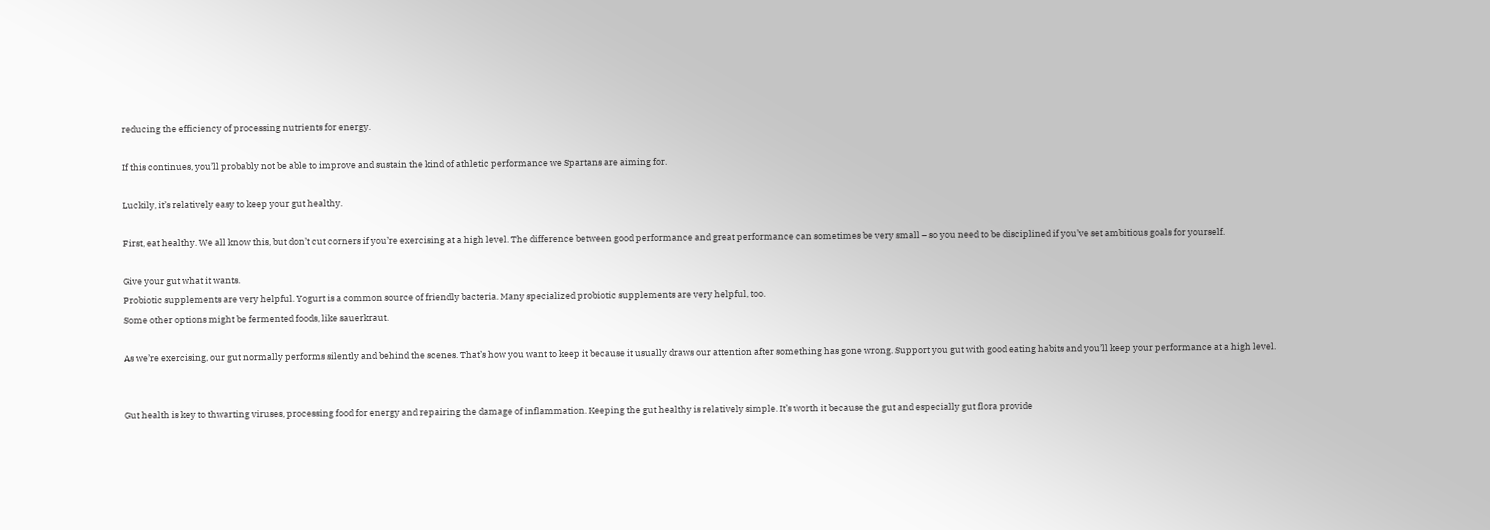reducing the efficiency of processing nutrients for energy.

If this continues, you’ll probably not be able to improve and sustain the kind of athletic performance we Spartans are aiming for.

Luckily, it’s relatively easy to keep your gut healthy.

First, eat healthy. We all know this, but don’t cut corners if you’re exercising at a high level. The difference between good performance and great performance can sometimes be very small – so you need to be disciplined if you’ve set ambitious goals for yourself.

Give your gut what it wants.
Probiotic supplements are very helpful. Yogurt is a common source of friendly bacteria. Many specialized probiotic supplements are very helpful, too.
Some other options might be fermented foods, like sauerkraut.

As we’re exercising, our gut normally performs silently and behind the scenes. That’s how you want to keep it because it usually draws our attention after something has gone wrong. Support you gut with good eating habits and you’ll keep your performance at a high level.


Gut health is key to thwarting viruses, processing food for energy and repairing the damage of inflammation. Keeping the gut healthy is relatively simple. It’s worth it because the gut and especially gut flora provide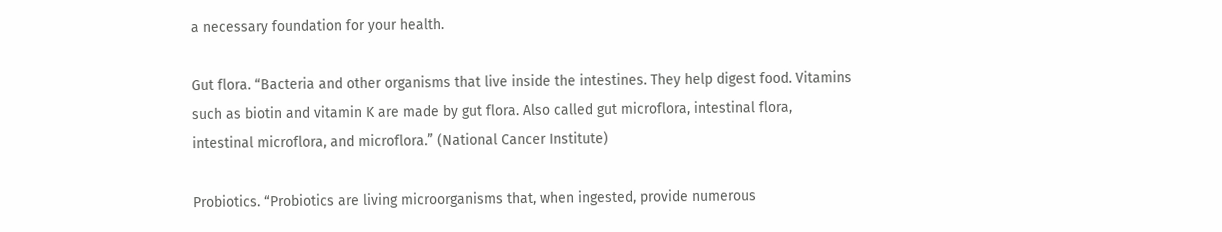a necessary foundation for your health.

Gut flora. “Bacteria and other organisms that live inside the intestines. They help digest food. Vitamins such as biotin and vitamin K are made by gut flora. Also called gut microflora, intestinal flora, intestinal microflora, and microflora.” (National Cancer Institute)

Probiotics. “Probiotics are living microorganisms that, when ingested, provide numerous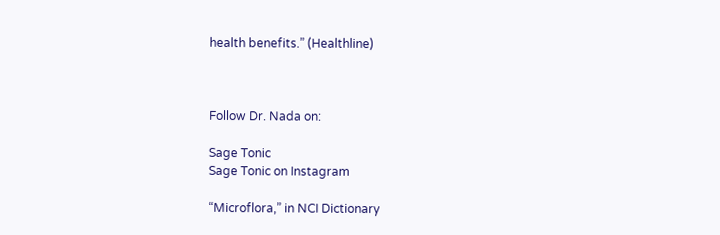health benefits.” (Healthline)



Follow Dr. Nada on:

Sage Tonic
Sage Tonic on Instagram

“Microflora,” in NCI Dictionary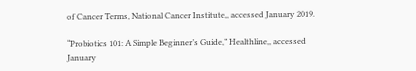of Cancer Terms, National Cancer Institute,, accessed January 2019.

“Probiotics 101: A Simple Beginner’s Guide,” Healthline,, accessed January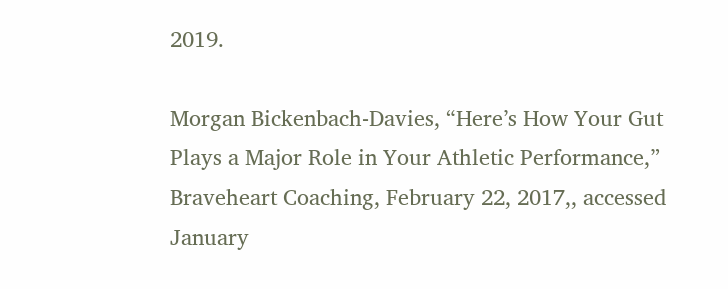2019.

Morgan Bickenbach-Davies, “Here’s How Your Gut Plays a Major Role in Your Athletic Performance,” Braveheart Coaching, February 22, 2017,, accessed January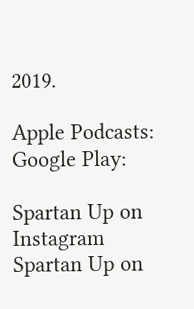2019.

Apple Podcasts:
Google Play:

Spartan Up on Instagram
Spartan Up on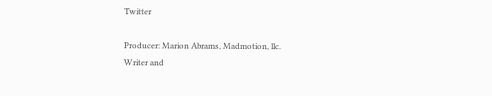Twitter

Producer: Marion Abrams, Madmotion, llc.
Writer and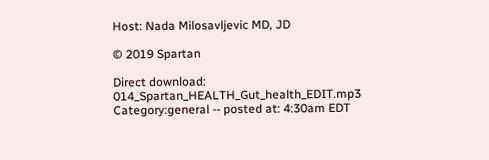Host: Nada Milosavljevic MD, JD

© 2019 Spartan

Direct download: 014_Spartan_HEALTH_Gut_health_EDIT.mp3
Category:general -- posted at: 4:30am EDT